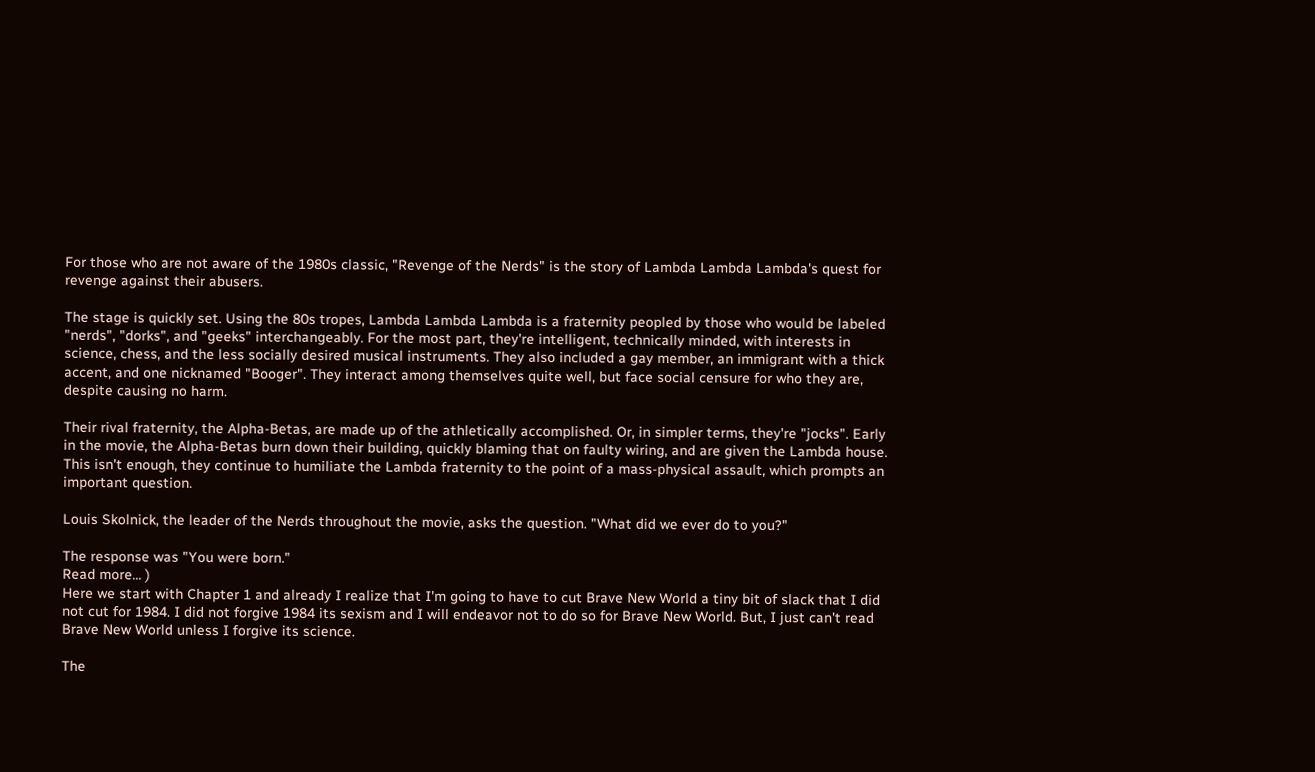For those who are not aware of the 1980s classic, "Revenge of the Nerds" is the story of Lambda Lambda Lambda's quest for revenge against their abusers.

The stage is quickly set. Using the 80s tropes, Lambda Lambda Lambda is a fraternity peopled by those who would be labeled "nerds", "dorks", and "geeks" interchangeably. For the most part, they're intelligent, technically minded, with interests in science, chess, and the less socially desired musical instruments. They also included a gay member, an immigrant with a thick accent, and one nicknamed "Booger". They interact among themselves quite well, but face social censure for who they are, despite causing no harm.

Their rival fraternity, the Alpha-Betas, are made up of the athletically accomplished. Or, in simpler terms, they're "jocks". Early in the movie, the Alpha-Betas burn down their building, quickly blaming that on faulty wiring, and are given the Lambda house. This isn't enough, they continue to humiliate the Lambda fraternity to the point of a mass-physical assault, which prompts an important question.

Louis Skolnick, the leader of the Nerds throughout the movie, asks the question. "What did we ever do to you?"

The response was "You were born."
Read more... )
Here we start with Chapter 1 and already I realize that I'm going to have to cut Brave New World a tiny bit of slack that I did not cut for 1984. I did not forgive 1984 its sexism and I will endeavor not to do so for Brave New World. But, I just can't read Brave New World unless I forgive its science.

The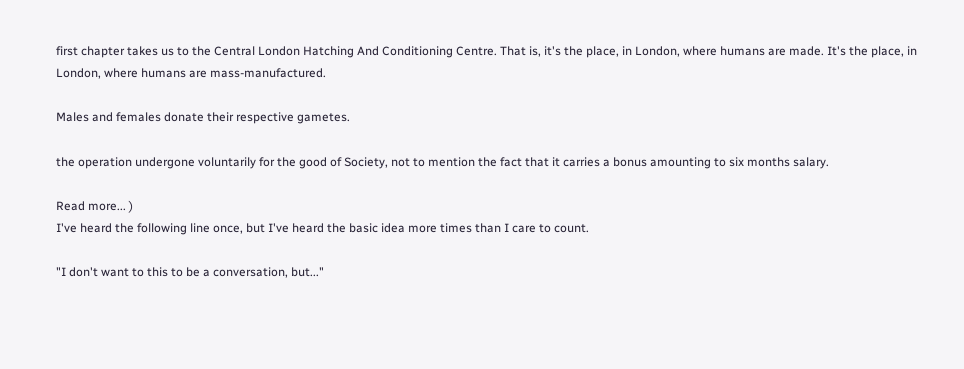first chapter takes us to the Central London Hatching And Conditioning Centre. That is, it's the place, in London, where humans are made. It's the place, in London, where humans are mass-manufactured.

Males and females donate their respective gametes.

the operation undergone voluntarily for the good of Society, not to mention the fact that it carries a bonus amounting to six months salary.

Read more... )
I've heard the following line once, but I've heard the basic idea more times than I care to count.

"I don't want to this to be a conversation, but..."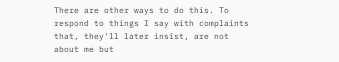There are other ways to do this. To respond to things I say with complaints that, they'll later insist, are not about me but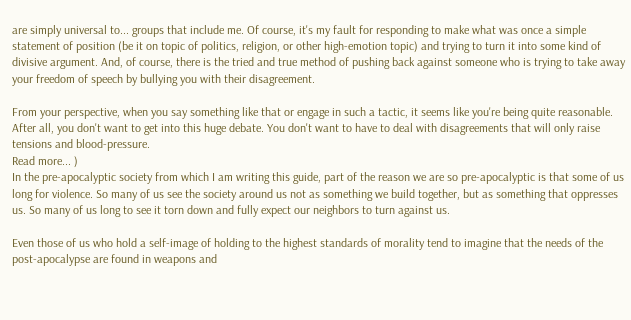are simply universal to... groups that include me. Of course, it's my fault for responding to make what was once a simple statement of position (be it on topic of politics, religion, or other high-emotion topic) and trying to turn it into some kind of divisive argument. And, of course, there is the tried and true method of pushing back against someone who is trying to take away your freedom of speech by bullying you with their disagreement.

From your perspective, when you say something like that or engage in such a tactic, it seems like you're being quite reasonable. After all, you don't want to get into this huge debate. You don't want to have to deal with disagreements that will only raise tensions and blood-pressure.
Read more... )
In the pre-apocalyptic society from which I am writing this guide, part of the reason we are so pre-apocalyptic is that some of us long for violence. So many of us see the society around us not as something we build together, but as something that oppresses us. So many of us long to see it torn down and fully expect our neighbors to turn against us.

Even those of us who hold a self-image of holding to the highest standards of morality tend to imagine that the needs of the post-apocalypse are found in weapons and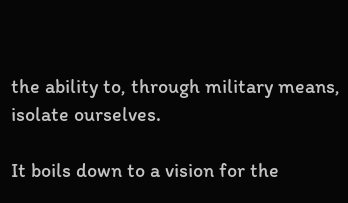the ability to, through military means, isolate ourselves.

It boils down to a vision for the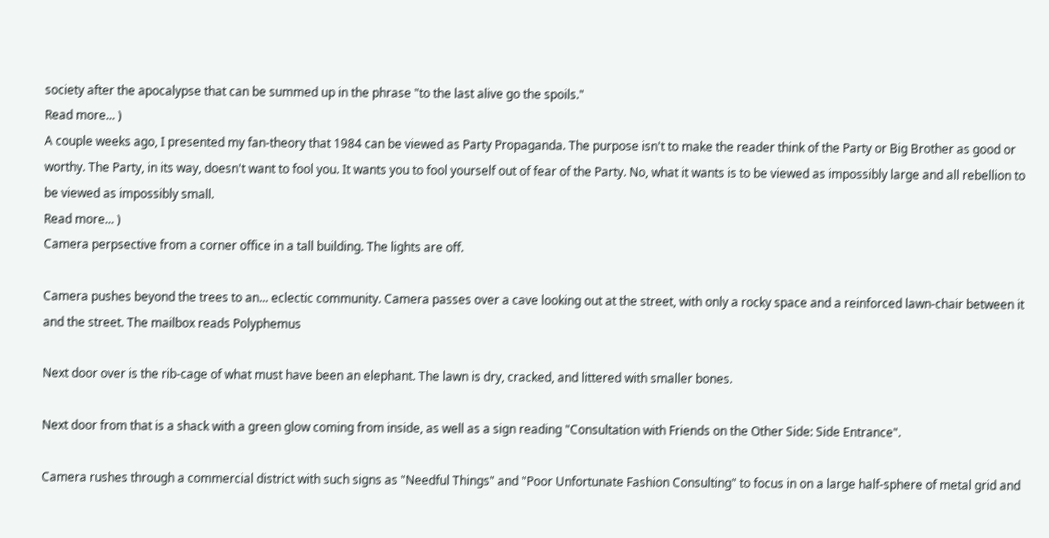society after the apocalypse that can be summed up in the phrase "to the last alive go the spoils."
Read more... )
A couple weeks ago, I presented my fan-theory that 1984 can be viewed as Party Propaganda. The purpose isn't to make the reader think of the Party or Big Brother as good or worthy. The Party, in its way, doesn't want to fool you. It wants you to fool yourself out of fear of the Party. No, what it wants is to be viewed as impossibly large and all rebellion to be viewed as impossibly small.
Read more... )
Camera perpsective from a corner office in a tall building. The lights are off.

Camera pushes beyond the trees to an... eclectic community. Camera passes over a cave looking out at the street, with only a rocky space and a reinforced lawn-chair between it and the street. The mailbox reads Polyphemus

Next door over is the rib-cage of what must have been an elephant. The lawn is dry, cracked, and littered with smaller bones.

Next door from that is a shack with a green glow coming from inside, as well as a sign reading "Consultation with Friends on the Other Side: Side Entrance".

Camera rushes through a commercial district with such signs as "Needful Things" and "Poor Unfortunate Fashion Consulting" to focus in on a large half-sphere of metal grid and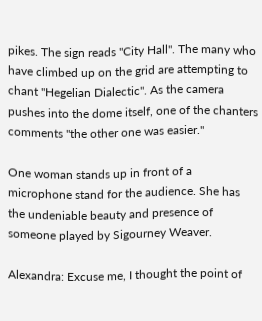pikes. The sign reads "City Hall". The many who have climbed up on the grid are attempting to chant "Hegelian Dialectic". As the camera pushes into the dome itself, one of the chanters comments "the other one was easier."

One woman stands up in front of a microphone stand for the audience. She has the undeniable beauty and presence of someone played by Sigourney Weaver.

Alexandra: Excuse me, I thought the point of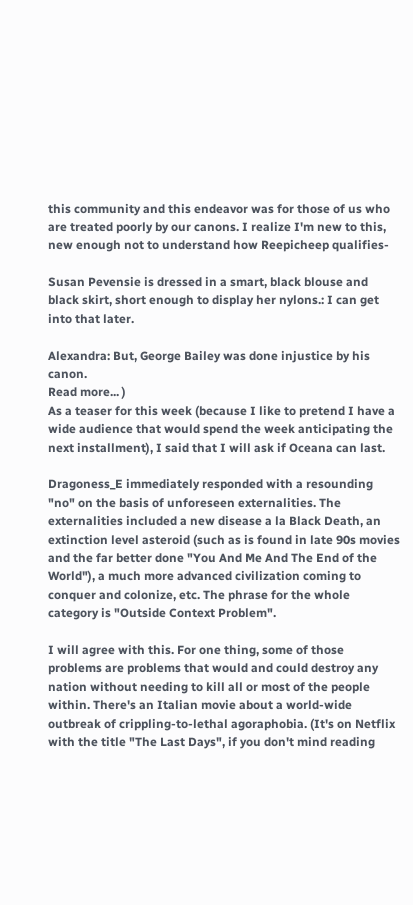this community and this endeavor was for those of us who are treated poorly by our canons. I realize I'm new to this, new enough not to understand how Reepicheep qualifies-

Susan Pevensie is dressed in a smart, black blouse and black skirt, short enough to display her nylons.: I can get into that later.

Alexandra: But, George Bailey was done injustice by his canon.
Read more... )
As a teaser for this week (because I like to pretend I have a wide audience that would spend the week anticipating the next installment), I said that I will ask if Oceana can last.

Dragoness_E immediately responded with a resounding "no" on the basis of unforeseen externalities. The externalities included a new disease a la Black Death, an extinction level asteroid (such as is found in late 90s movies and the far better done "You And Me And The End of the World"), a much more advanced civilization coming to conquer and colonize, etc. The phrase for the whole category is "Outside Context Problem".

I will agree with this. For one thing, some of those problems are problems that would and could destroy any nation without needing to kill all or most of the people within. There's an Italian movie about a world-wide outbreak of crippling-to-lethal agoraphobia. (It's on Netflix with the title "The Last Days", if you don't mind reading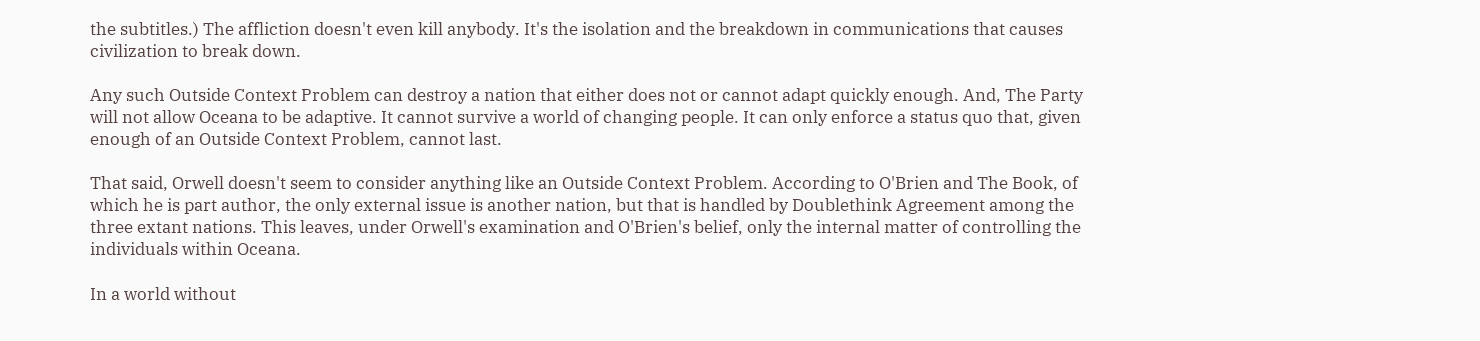the subtitles.) The affliction doesn't even kill anybody. It's the isolation and the breakdown in communications that causes civilization to break down.

Any such Outside Context Problem can destroy a nation that either does not or cannot adapt quickly enough. And, The Party will not allow Oceana to be adaptive. It cannot survive a world of changing people. It can only enforce a status quo that, given enough of an Outside Context Problem, cannot last.

That said, Orwell doesn't seem to consider anything like an Outside Context Problem. According to O'Brien and The Book, of which he is part author, the only external issue is another nation, but that is handled by Doublethink Agreement among the three extant nations. This leaves, under Orwell's examination and O'Brien's belief, only the internal matter of controlling the individuals within Oceana.

In a world without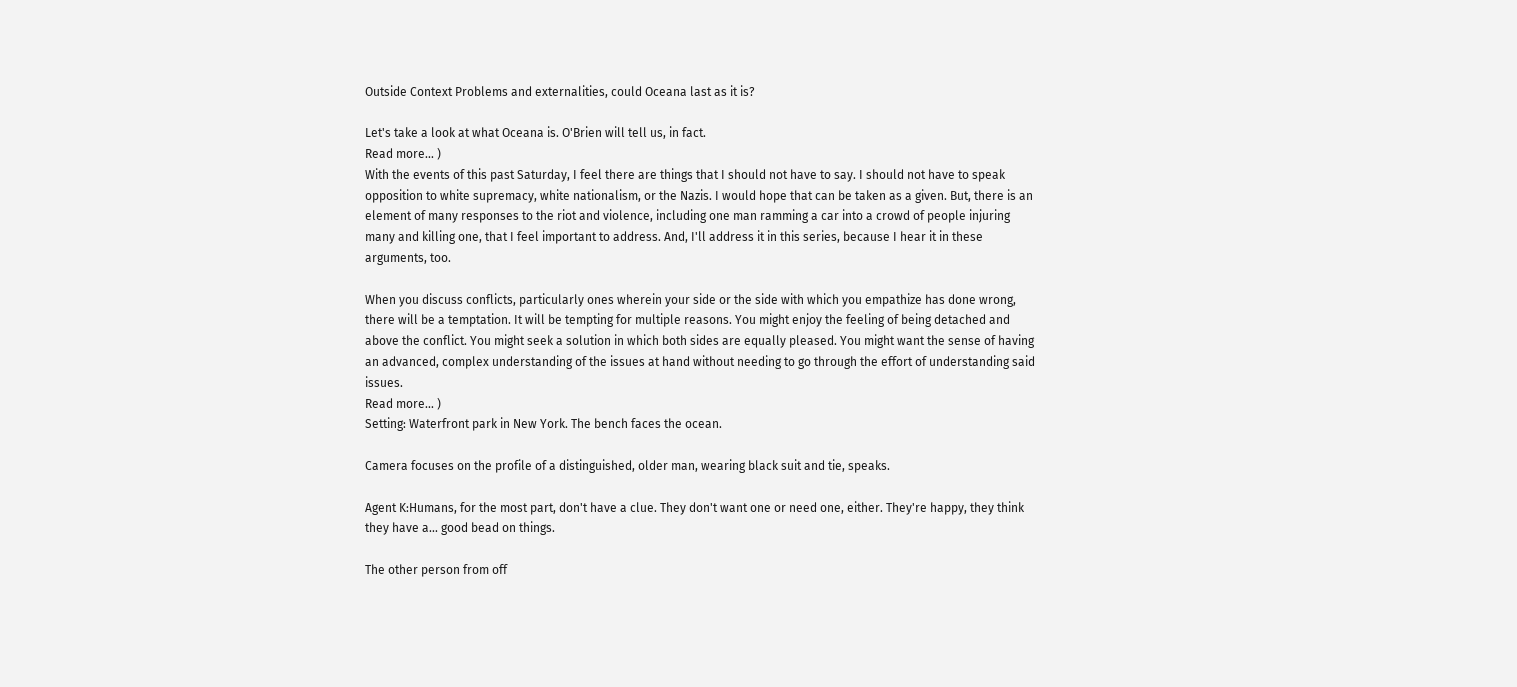Outside Context Problems and externalities, could Oceana last as it is?

Let's take a look at what Oceana is. O'Brien will tell us, in fact.
Read more... )
With the events of this past Saturday, I feel there are things that I should not have to say. I should not have to speak opposition to white supremacy, white nationalism, or the Nazis. I would hope that can be taken as a given. But, there is an element of many responses to the riot and violence, including one man ramming a car into a crowd of people injuring many and killing one, that I feel important to address. And, I'll address it in this series, because I hear it in these arguments, too.

When you discuss conflicts, particularly ones wherein your side or the side with which you empathize has done wrong, there will be a temptation. It will be tempting for multiple reasons. You might enjoy the feeling of being detached and above the conflict. You might seek a solution in which both sides are equally pleased. You might want the sense of having an advanced, complex understanding of the issues at hand without needing to go through the effort of understanding said issues.
Read more... )
Setting: Waterfront park in New York. The bench faces the ocean.

Camera focuses on the profile of a distinguished, older man, wearing black suit and tie, speaks.

Agent K:Humans, for the most part, don't have a clue. They don't want one or need one, either. They're happy, they think they have a... good bead on things.

The other person from off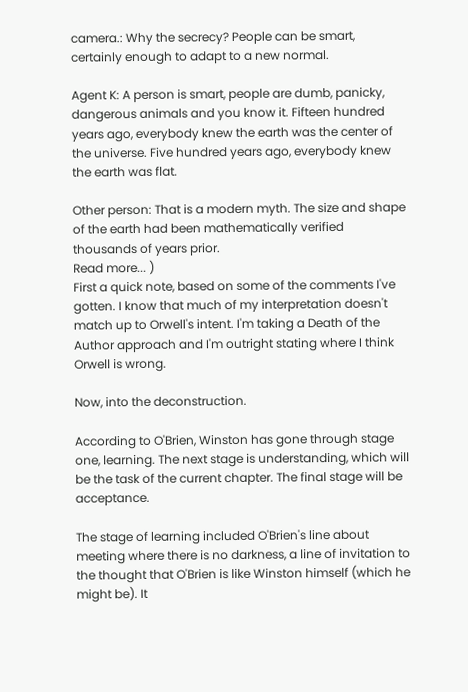camera.: Why the secrecy? People can be smart, certainly enough to adapt to a new normal.

Agent K: A person is smart, people are dumb, panicky, dangerous animals and you know it. Fifteen hundred years ago, everybody knew the earth was the center of the universe. Five hundred years ago, everybody knew the earth was flat.

Other person: That is a modern myth. The size and shape of the earth had been mathematically verified thousands of years prior.
Read more... )
First a quick note, based on some of the comments I've gotten. I know that much of my interpretation doesn't match up to Orwell's intent. I'm taking a Death of the Author approach and I'm outright stating where I think Orwell is wrong.

Now, into the deconstruction.

According to O'Brien, Winston has gone through stage one, learning. The next stage is understanding, which will be the task of the current chapter. The final stage will be acceptance.

The stage of learning included O'Brien's line about meeting where there is no darkness, a line of invitation to the thought that O'Brien is like Winston himself (which he might be). It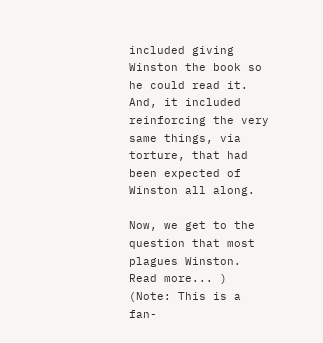included giving Winston the book so he could read it. And, it included reinforcing the very same things, via torture, that had been expected of Winston all along.

Now, we get to the question that most plagues Winston.
Read more... )
(Note: This is a fan-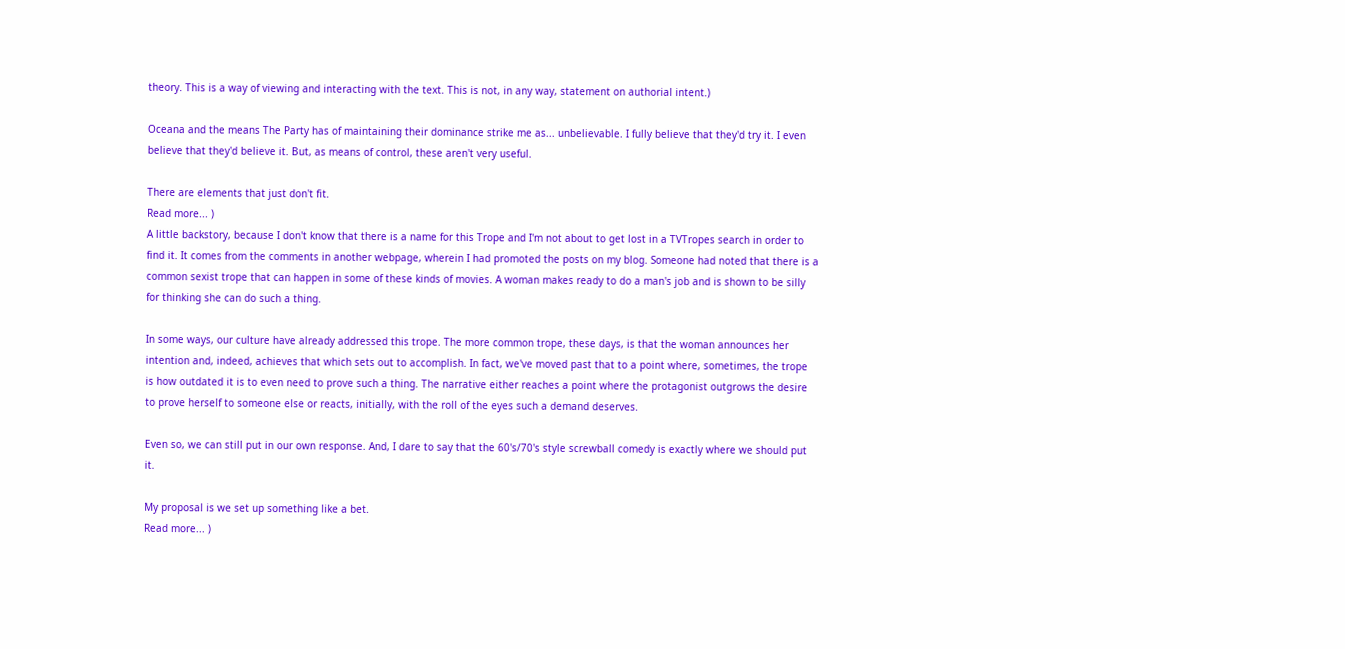theory. This is a way of viewing and interacting with the text. This is not, in any way, statement on authorial intent.)

Oceana and the means The Party has of maintaining their dominance strike me as... unbelievable. I fully believe that they'd try it. I even believe that they'd believe it. But, as means of control, these aren't very useful.

There are elements that just don't fit.
Read more... )
A little backstory, because I don't know that there is a name for this Trope and I'm not about to get lost in a TVTropes search in order to find it. It comes from the comments in another webpage, wherein I had promoted the posts on my blog. Someone had noted that there is a common sexist trope that can happen in some of these kinds of movies. A woman makes ready to do a man's job and is shown to be silly for thinking she can do such a thing.

In some ways, our culture have already addressed this trope. The more common trope, these days, is that the woman announces her intention and, indeed, achieves that which sets out to accomplish. In fact, we've moved past that to a point where, sometimes, the trope is how outdated it is to even need to prove such a thing. The narrative either reaches a point where the protagonist outgrows the desire to prove herself to someone else or reacts, initially, with the roll of the eyes such a demand deserves.

Even so, we can still put in our own response. And, I dare to say that the 60's/70's style screwball comedy is exactly where we should put it.

My proposal is we set up something like a bet.
Read more... )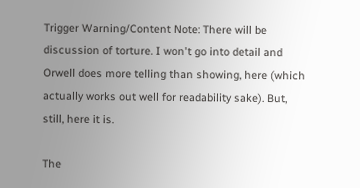Trigger Warning/Content Note: There will be discussion of torture. I won't go into detail and Orwell does more telling than showing, here (which actually works out well for readability sake). But, still, here it is.

The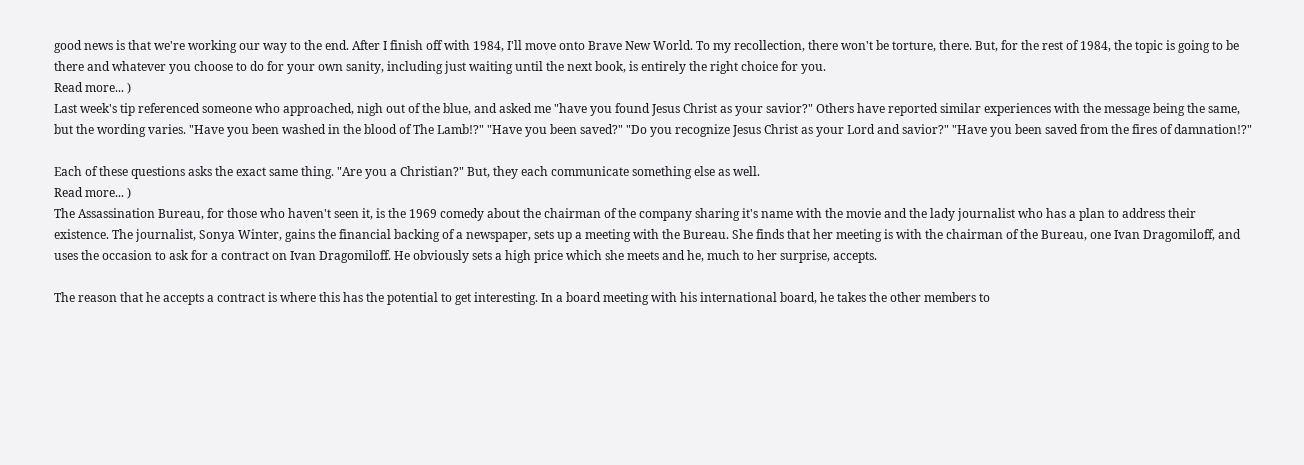good news is that we're working our way to the end. After I finish off with 1984, I'll move onto Brave New World. To my recollection, there won't be torture, there. But, for the rest of 1984, the topic is going to be there and whatever you choose to do for your own sanity, including just waiting until the next book, is entirely the right choice for you.
Read more... )
Last week's tip referenced someone who approached, nigh out of the blue, and asked me "have you found Jesus Christ as your savior?" Others have reported similar experiences with the message being the same, but the wording varies. "Have you been washed in the blood of The Lamb!?" "Have you been saved?" "Do you recognize Jesus Christ as your Lord and savior?" "Have you been saved from the fires of damnation!?"

Each of these questions asks the exact same thing. "Are you a Christian?" But, they each communicate something else as well.
Read more... )
The Assassination Bureau, for those who haven't seen it, is the 1969 comedy about the chairman of the company sharing it's name with the movie and the lady journalist who has a plan to address their existence. The journalist, Sonya Winter, gains the financial backing of a newspaper, sets up a meeting with the Bureau. She finds that her meeting is with the chairman of the Bureau, one Ivan Dragomiloff, and uses the occasion to ask for a contract on Ivan Dragomiloff. He obviously sets a high price which she meets and he, much to her surprise, accepts.

The reason that he accepts a contract is where this has the potential to get interesting. In a board meeting with his international board, he takes the other members to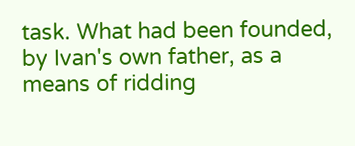task. What had been founded, by Ivan's own father, as a means of ridding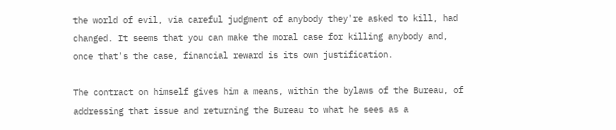the world of evil, via careful judgment of anybody they're asked to kill, had changed. It seems that you can make the moral case for killing anybody and, once that's the case, financial reward is its own justification.

The contract on himself gives him a means, within the bylaws of the Bureau, of addressing that issue and returning the Bureau to what he sees as a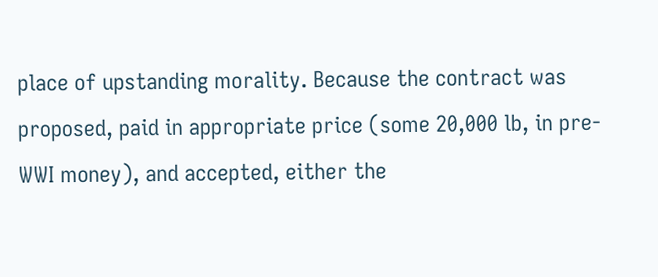place of upstanding morality. Because the contract was proposed, paid in appropriate price (some 20,000 lb, in pre-WWI money), and accepted, either the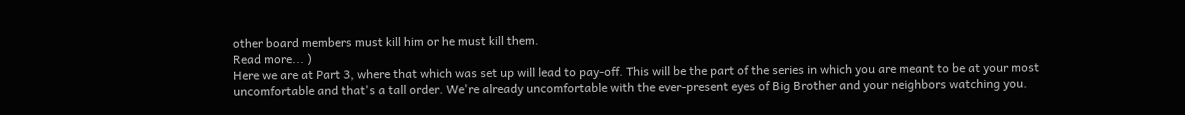other board members must kill him or he must kill them.
Read more... )
Here we are at Part 3, where that which was set up will lead to pay-off. This will be the part of the series in which you are meant to be at your most uncomfortable and that's a tall order. We're already uncomfortable with the ever-present eyes of Big Brother and your neighbors watching you.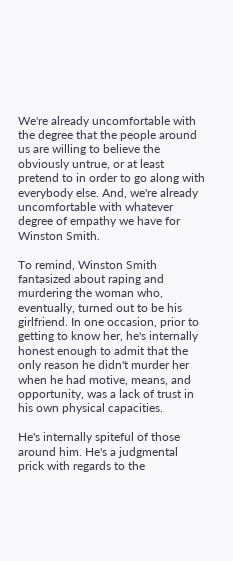We're already uncomfortable with the degree that the people around us are willing to believe the obviously untrue, or at least pretend to in order to go along with everybody else. And, we're already uncomfortable with whatever degree of empathy we have for Winston Smith.

To remind, Winston Smith fantasized about raping and murdering the woman who, eventually, turned out to be his girlfriend. In one occasion, prior to getting to know her, he's internally honest enough to admit that the only reason he didn't murder her when he had motive, means, and opportunity, was a lack of trust in his own physical capacities.

He's internally spiteful of those around him. He's a judgmental prick with regards to the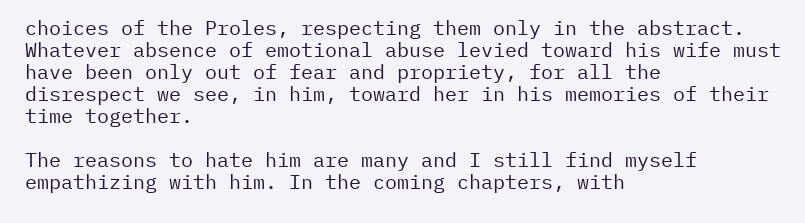choices of the Proles, respecting them only in the abstract. Whatever absence of emotional abuse levied toward his wife must have been only out of fear and propriety, for all the disrespect we see, in him, toward her in his memories of their time together.

The reasons to hate him are many and I still find myself empathizing with him. In the coming chapters, with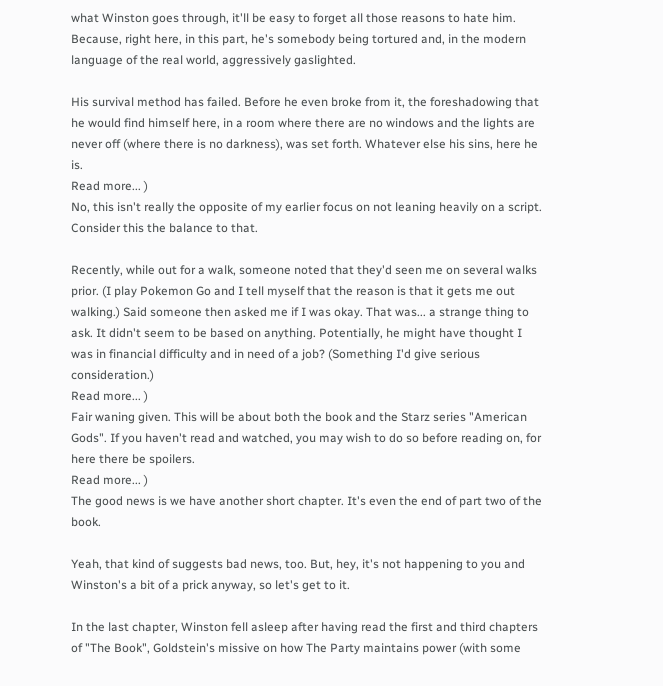what Winston goes through, it'll be easy to forget all those reasons to hate him. Because, right here, in this part, he's somebody being tortured and, in the modern language of the real world, aggressively gaslighted.

His survival method has failed. Before he even broke from it, the foreshadowing that he would find himself here, in a room where there are no windows and the lights are never off (where there is no darkness), was set forth. Whatever else his sins, here he is.
Read more... )
No, this isn't really the opposite of my earlier focus on not leaning heavily on a script. Consider this the balance to that.

Recently, while out for a walk, someone noted that they'd seen me on several walks prior. (I play Pokemon Go and I tell myself that the reason is that it gets me out walking.) Said someone then asked me if I was okay. That was... a strange thing to ask. It didn't seem to be based on anything. Potentially, he might have thought I was in financial difficulty and in need of a job? (Something I'd give serious consideration.)
Read more... )
Fair waning given. This will be about both the book and the Starz series "American Gods". If you haven't read and watched, you may wish to do so before reading on, for here there be spoilers.
Read more... )
The good news is we have another short chapter. It's even the end of part two of the book.

Yeah, that kind of suggests bad news, too. But, hey, it's not happening to you and Winston's a bit of a prick anyway, so let's get to it.

In the last chapter, Winston fell asleep after having read the first and third chapters of "The Book", Goldstein's missive on how The Party maintains power (with some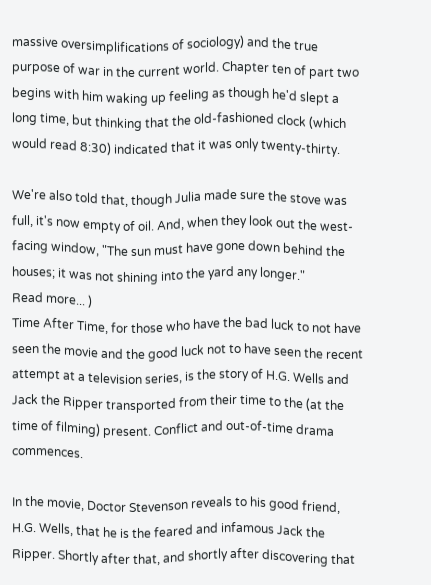massive oversimplifications of sociology) and the true purpose of war in the current world. Chapter ten of part two begins with him waking up feeling as though he'd slept a long time, but thinking that the old-fashioned clock (which would read 8:30) indicated that it was only twenty-thirty.

We're also told that, though Julia made sure the stove was full, it's now empty of oil. And, when they look out the west-facing window, "The sun must have gone down behind the houses; it was not shining into the yard any longer."
Read more... )
Time After Time, for those who have the bad luck to not have seen the movie and the good luck not to have seen the recent attempt at a television series, is the story of H.G. Wells and Jack the Ripper transported from their time to the (at the time of filming) present. Conflict and out-of-time drama commences.

In the movie, Doctor Stevenson reveals to his good friend, H.G. Wells, that he is the feared and infamous Jack the Ripper. Shortly after that, and shortly after discovering that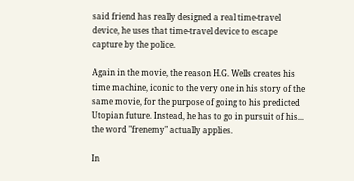said friend has really designed a real time-travel device, he uses that time-travel device to escape capture by the police.

Again in the movie, the reason H.G. Wells creates his time machine, iconic to the very one in his story of the same movie, for the purpose of going to his predicted Utopian future. Instead, he has to go in pursuit of his... the word "frenemy" actually applies.

In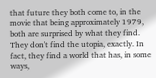that future they both come to, in the movie that being approximately 1979, both are surprised by what they find. They don't find the utopia, exactly. In fact, they find a world that has, in some ways,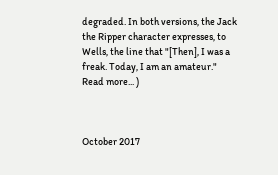degraded. In both versions, the Jack the Ripper character expresses, to Wells, the line that "[Then], I was a freak. Today, I am an amateur."
Read more... )



October 2017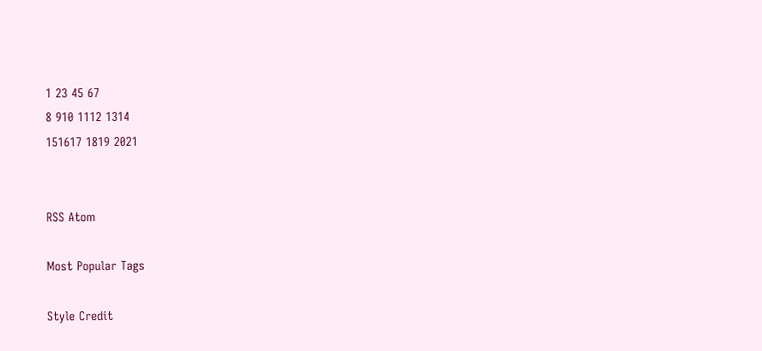1 23 45 67
8 910 1112 1314
151617 1819 2021


RSS Atom

Most Popular Tags

Style Credit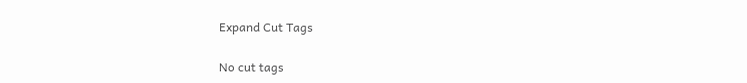Expand Cut Tags

No cut tags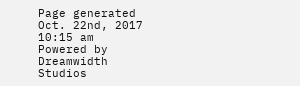Page generated Oct. 22nd, 2017 10:15 am
Powered by Dreamwidth Studios